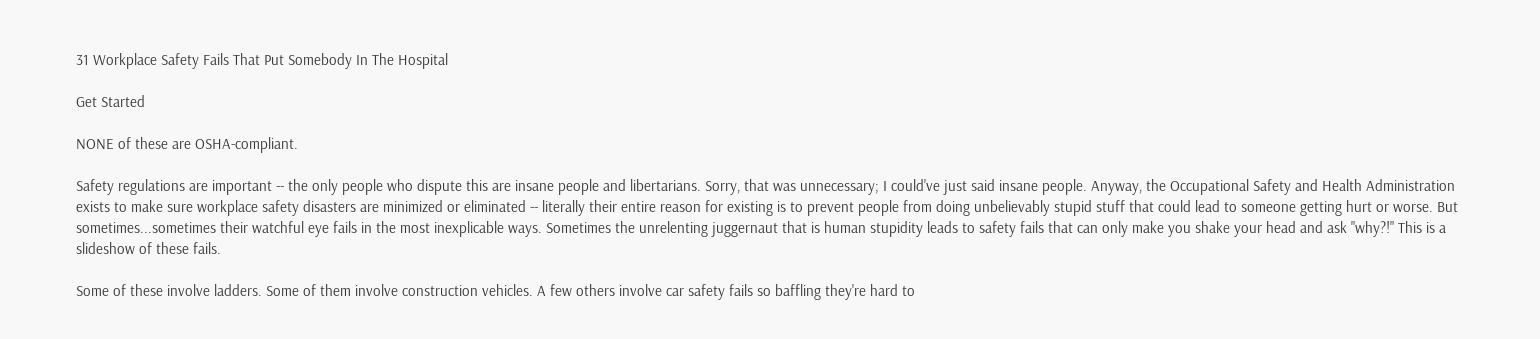31 Workplace Safety Fails That Put Somebody In The Hospital

Get Started

NONE of these are OSHA-compliant.

Safety regulations are important -- the only people who dispute this are insane people and libertarians. Sorry, that was unnecessary; I could've just said insane people. Anyway, the Occupational Safety and Health Administration exists to make sure workplace safety disasters are minimized or eliminated -- literally their entire reason for existing is to prevent people from doing unbelievably stupid stuff that could lead to someone getting hurt or worse. But sometimes...sometimes their watchful eye fails in the most inexplicable ways. Sometimes the unrelenting juggernaut that is human stupidity leads to safety fails that can only make you shake your head and ask "why?!" This is a slideshow of these fails.

Some of these involve ladders. Some of them involve construction vehicles. A few others involve car safety fails so baffling they're hard to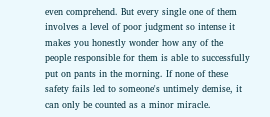even comprehend. But every single one of them involves a level of poor judgment so intense it makes you honestly wonder how any of the people responsible for them is able to successfully put on pants in the morning. If none of these safety fails led to someone's untimely demise, it can only be counted as a minor miracle.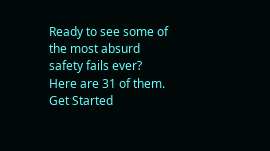Ready to see some of the most absurd safety fails ever? Here are 31 of them. Get Started